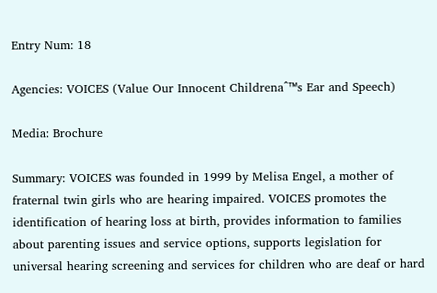Entry Num: 18

Agencies: VOICES (Value Our Innocent Childrenaˆ™s Ear and Speech)

Media: Brochure

Summary: VOICES was founded in 1999 by Melisa Engel, a mother of fraternal twin girls who are hearing impaired. VOICES promotes the identification of hearing loss at birth, provides information to families about parenting issues and service options, supports legislation for universal hearing screening and services for children who are deaf or hard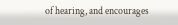of hearing, and encourages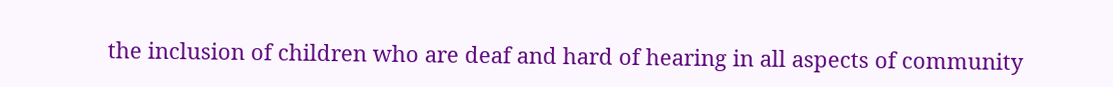the inclusion of children who are deaf and hard of hearing in all aspects of community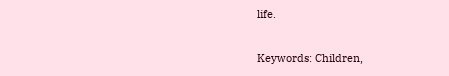life.

Keywords: Children,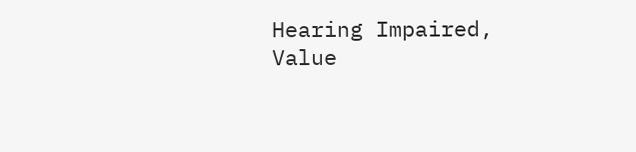Hearing Impaired, Value